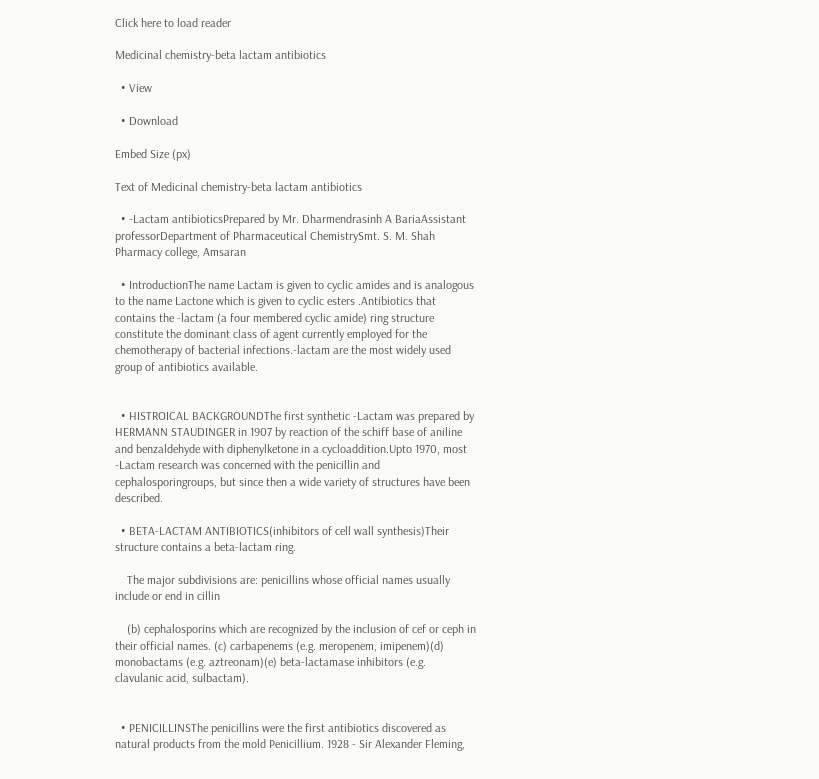Click here to load reader

Medicinal chemistry-beta lactam antibiotics

  • View

  • Download

Embed Size (px)

Text of Medicinal chemistry-beta lactam antibiotics

  • -Lactam antibioticsPrepared by Mr. Dharmendrasinh A BariaAssistant professorDepartment of Pharmaceutical ChemistrySmt. S. M. Shah Pharmacy college, Amsaran

  • IntroductionThe name Lactam is given to cyclic amides and is analogous to the name Lactone which is given to cyclic esters .Antibiotics that contains the -lactam (a four membered cyclic amide) ring structure constitute the dominant class of agent currently employed for the chemotherapy of bacterial infections.-lactam are the most widely used group of antibiotics available.


  • HISTROICAL BACKGROUNDThe first synthetic -Lactam was prepared by HERMANN STAUDINGER in 1907 by reaction of the schiff base of aniline and benzaldehyde with diphenylketone in a cycloaddition.Upto 1970, most -Lactam research was concerned with the penicillin and cephalosporingroups, but since then a wide variety of structures have been described.

  • BETA-LACTAM ANTIBIOTICS(inhibitors of cell wall synthesis)Their structure contains a beta-lactam ring.

    The major subdivisions are: penicillins whose official names usually include or end in cillin

    (b) cephalosporins which are recognized by the inclusion of cef or ceph in their official names. (c) carbapenems (e.g. meropenem, imipenem)(d) monobactams (e.g. aztreonam)(e) beta-lactamase inhibitors (e.g. clavulanic acid, sulbactam).


  • PENICILLINSThe penicillins were the first antibiotics discovered as natural products from the mold Penicillium. 1928 - Sir Alexander Fleming,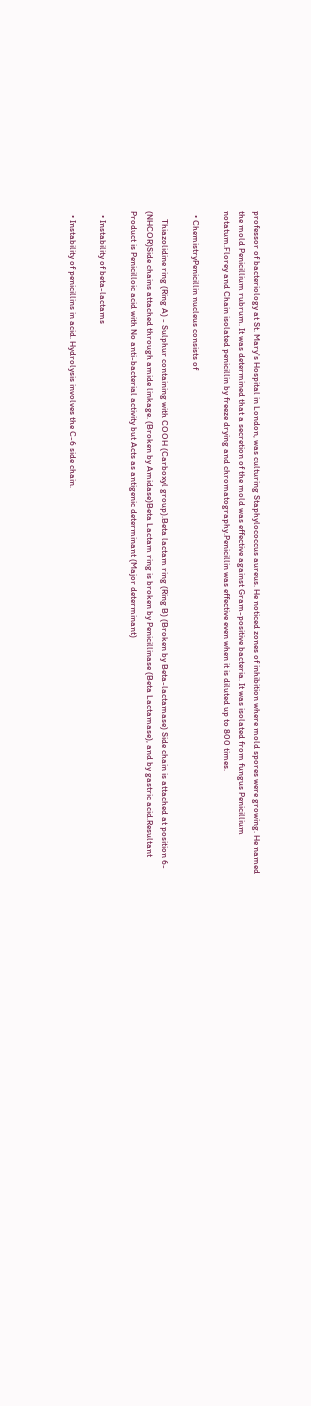professor of bacteriology at St. Mary's Hospital in London, was culturing Staphylococcus aureus. He noticed zones of inhibition where mold spores were growing. He named the mold Penicillium rubrum. It was determined that a secretion of the mold was effective against Gram-positive bacteria. It was isolated from fungus Penicillium notatum.Florey and Chain isolated penicillin by freeze drying and chromatography.Penicillin was effective even when it is diluted up to 800 times.

  • ChemistryPenicillin nucleus consists of

    Thiazolidine ring (Ring A) - Sulphur containing with COOH (Carboxyl group).Beta lactam ring (Ring B) (Broken by Beta-lactamase) Side chain is attached at position 6- (NHCOR)Side chains attached through amide linkage. (Broken by Amidase)Beta Lactam ring is broken by Penicillinase (Beta Lactamase), and by gastric acid.Resultant Product is Penicilloic acid with No anti-bacterial activity but Acts as antigenic determinant (Major determinant)

  • Instability of beta-lactams

  • Instability of penicillins in acid. Hydrolysis involves the C-6 side chain.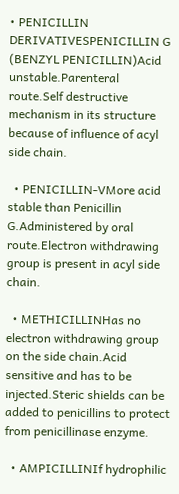• PENICILLIN DERIVATIVESPENICILLIN G (BENZYL PENICILLIN)Acid unstable.Parenteral route.Self destructive mechanism in its structure because of influence of acyl side chain.

  • PENICILLIN-VMore acid stable than Penicillin G.Administered by oral route.Electron withdrawing group is present in acyl side chain.

  • METHICILLINHas no electron withdrawing group on the side chain.Acid sensitive and has to be injected.Steric shields can be added to penicillins to protect from penicillinase enzyme.

  • AMPICILLINIf hydrophilic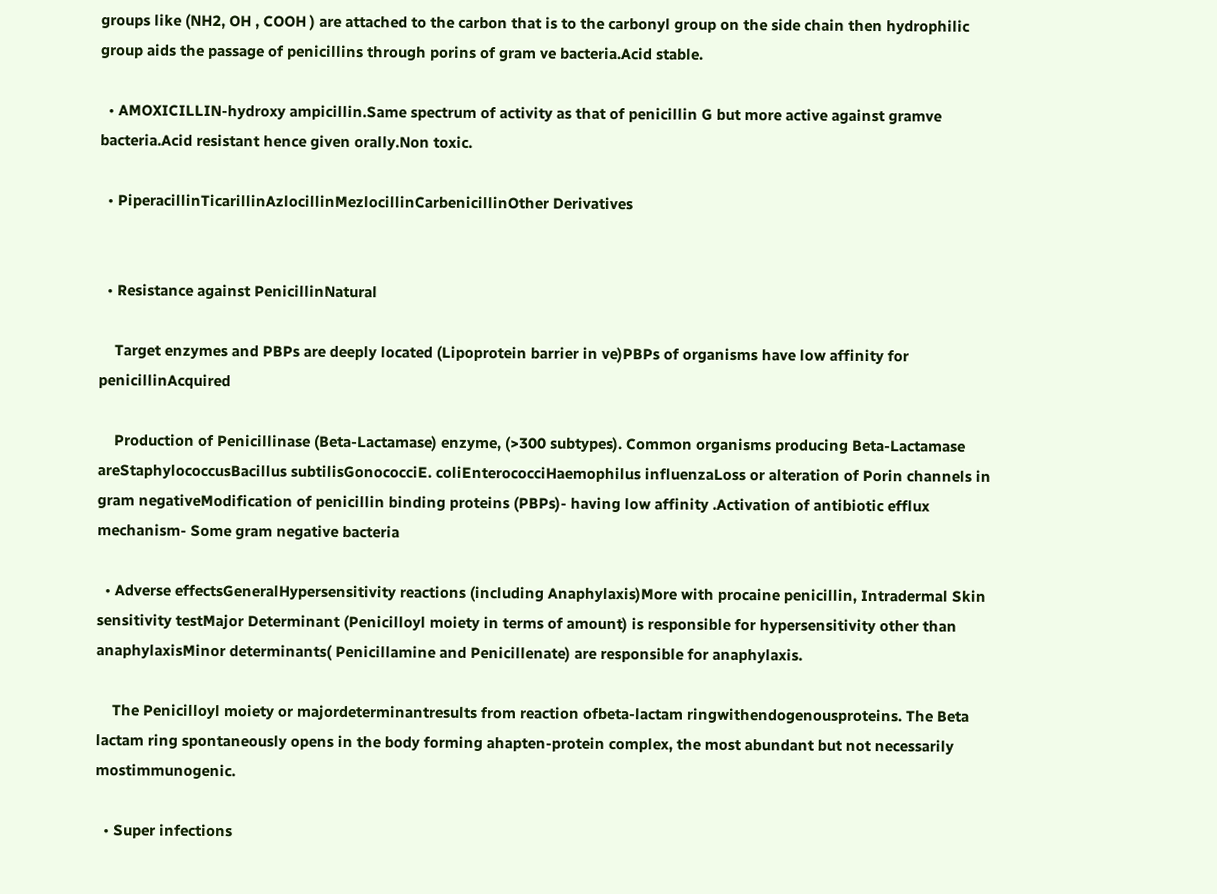groups like (NH2, OH , COOH ) are attached to the carbon that is to the carbonyl group on the side chain then hydrophilic group aids the passage of penicillins through porins of gram ve bacteria.Acid stable.

  • AMOXICILLIN-hydroxy ampicillin.Same spectrum of activity as that of penicillin G but more active against gramve bacteria.Acid resistant hence given orally.Non toxic.

  • PiperacillinTicarillinAzlocillinMezlocillinCarbenicillinOther Derivatives


  • Resistance against PenicillinNatural

    Target enzymes and PBPs are deeply located (Lipoprotein barrier in ve)PBPs of organisms have low affinity for penicillinAcquired

    Production of Penicillinase (Beta-Lactamase) enzyme, (>300 subtypes). Common organisms producing Beta-Lactamase areStaphylococcusBacillus subtilisGonococciE. coliEnterococciHaemophilus influenzaLoss or alteration of Porin channels in gram negativeModification of penicillin binding proteins (PBPs)- having low affinity .Activation of antibiotic efflux mechanism- Some gram negative bacteria

  • Adverse effectsGeneralHypersensitivity reactions (including Anaphylaxis)More with procaine penicillin, Intradermal Skin sensitivity testMajor Determinant (Penicilloyl moiety in terms of amount) is responsible for hypersensitivity other than anaphylaxisMinor determinants( Penicillamine and Penicillenate) are responsible for anaphylaxis.

    The Penicilloyl moiety or majordeterminantresults from reaction ofbeta-lactam ringwithendogenousproteins. The Beta lactam ring spontaneously opens in the body forming ahapten-protein complex, the most abundant but not necessarily mostimmunogenic.

  • Super infections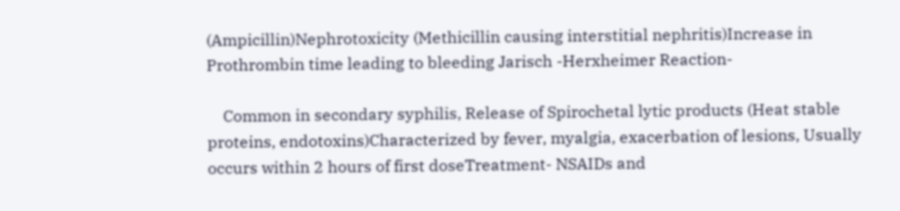(Ampicillin)Nephrotoxicity (Methicillin causing interstitial nephritis)Increase in Prothrombin time leading to bleeding Jarisch -Herxheimer Reaction-

    Common in secondary syphilis, Release of Spirochetal lytic products (Heat stable proteins, endotoxins)Characterized by fever, myalgia, exacerbation of lesions, Usually occurs within 2 hours of first doseTreatment- NSAIDs and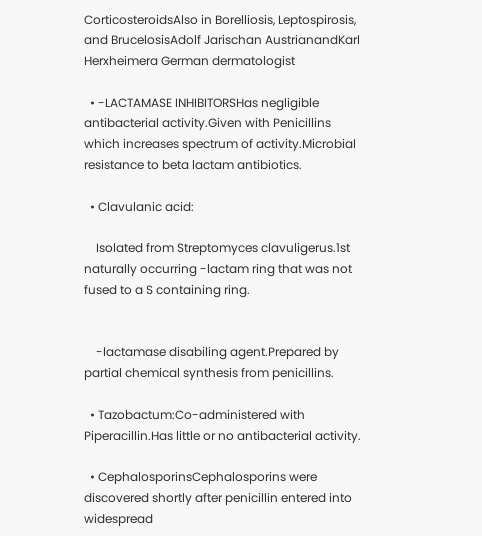CorticosteroidsAlso in Borelliosis, Leptospirosis, and BrucelosisAdolf Jarischan AustrianandKarl Herxheimera German dermatologist

  • -LACTAMASE INHIBITORSHas negligible antibacterial activity.Given with Penicillins which increases spectrum of activity.Microbial resistance to beta lactam antibiotics.

  • Clavulanic acid:

    Isolated from Streptomyces clavuligerus.1st naturally occurring -lactam ring that was not fused to a S containing ring.


    -lactamase disabiling agent.Prepared by partial chemical synthesis from penicillins.

  • Tazobactum:Co-administered with Piperacillin.Has little or no antibacterial activity.

  • CephalosporinsCephalosporins were discovered shortly after penicillin entered into widespread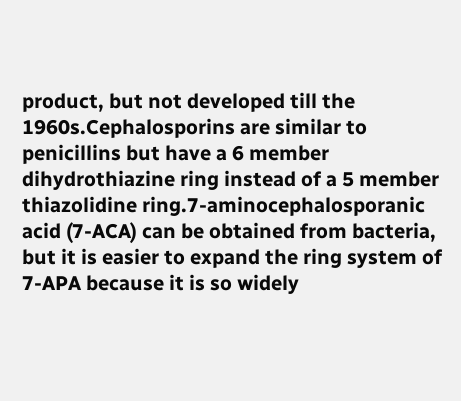product, but not developed till the 1960s.Cephalosporins are similar to penicillins but have a 6 member dihydrothiazine ring instead of a 5 member thiazolidine ring.7-aminocephalosporanic acid (7-ACA) can be obtained from bacteria, but it is easier to expand the ring system of 7-APA because it is so widely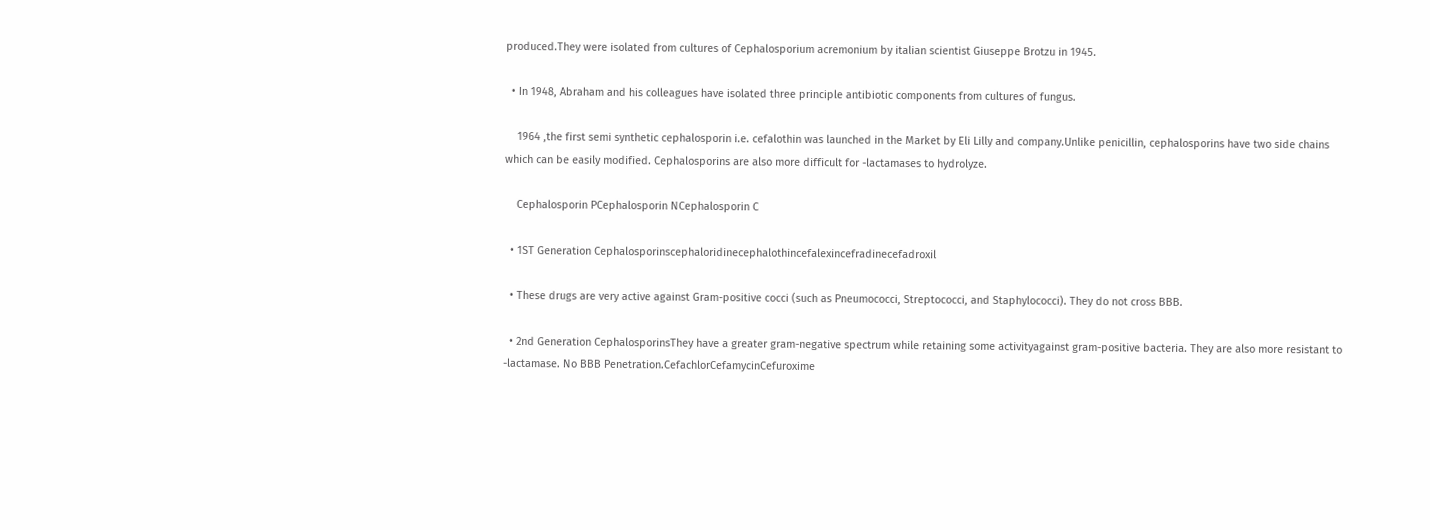produced.They were isolated from cultures of Cephalosporium acremonium by italian scientist Giuseppe Brotzu in 1945.

  • In 1948, Abraham and his colleagues have isolated three principle antibiotic components from cultures of fungus.

    1964 ,the first semi synthetic cephalosporin i.e. cefalothin was launched in the Market by Eli Lilly and company.Unlike penicillin, cephalosporins have two side chains which can be easily modified. Cephalosporins are also more difficult for -lactamases to hydrolyze.

    Cephalosporin PCephalosporin NCephalosporin C

  • 1ST Generation Cephalosporinscephaloridinecephalothincefalexincefradinecefadroxil

  • These drugs are very active against Gram-positive cocci (such as Pneumococci, Streptococci, and Staphylococci). They do not cross BBB.

  • 2nd Generation CephalosporinsThey have a greater gram-negative spectrum while retaining some activityagainst gram-positive bacteria. They are also more resistant to -lactamase. No BBB Penetration.CefachlorCefamycinCefuroxime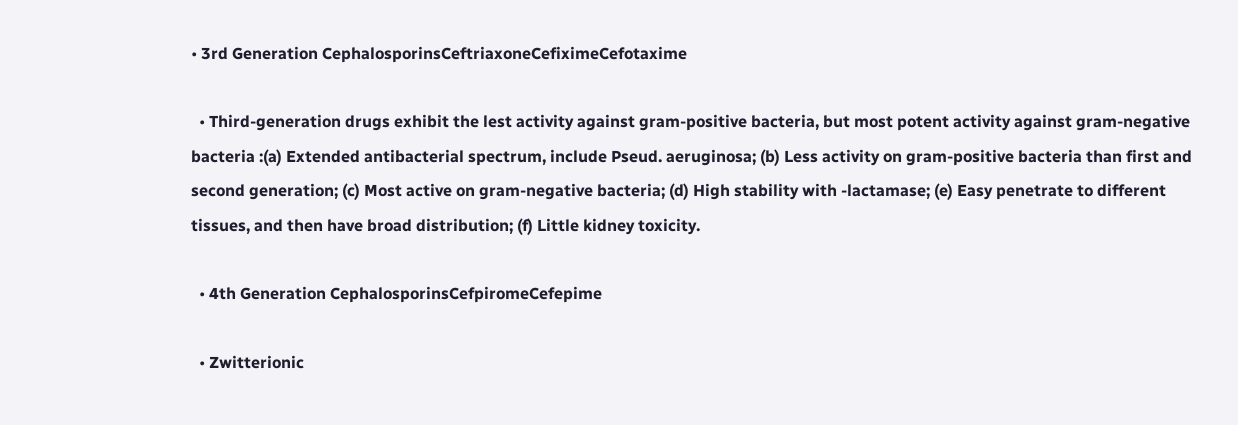• 3rd Generation CephalosporinsCeftriaxoneCefiximeCefotaxime

  • Third-generation drugs exhibit the lest activity against gram-positive bacteria, but most potent activity against gram-negative bacteria :(a) Extended antibacterial spectrum, include Pseud. aeruginosa; (b) Less activity on gram-positive bacteria than first and second generation; (c) Most active on gram-negative bacteria; (d) High stability with -lactamase; (e) Easy penetrate to different tissues, and then have broad distribution; (f) Little kidney toxicity.

  • 4th Generation CephalosporinsCefpiromeCefepime

  • Zwitterionic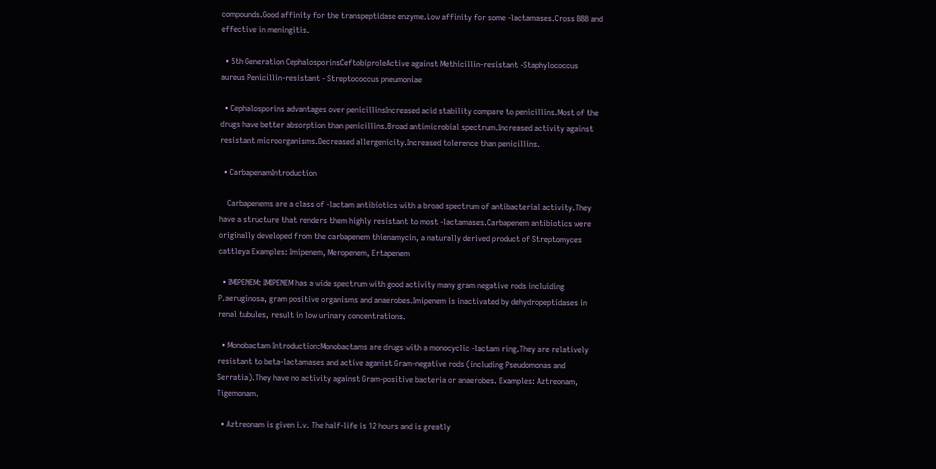compounds.Good affinity for the transpeptidase enzyme.Low affinity for some -lactamases.Cross BBB and effective in meningitis.

  • 5th Generation CephalosporinsCeftobiproleActive against Methicillin-resistant -Staphylococcus aureus Penicillin-resistant - Streptococcus pneumoniae

  • Cephalosporins advantages over penicillinsIncreased acid stability compare to penicillins.Most of the drugs have better absorption than penicillins.Broad antimicrobial spectrum.Increased activity against resistant microorganisms.Decreased allergenicity.Increased tolerence than penicillins.

  • CarbapenamIntroduction

    Carbapenems are a class of -lactam antibiotics with a broad spectrum of antibacterial activity.They have a structure that renders them highly resistant to most -lactamases.Carbapenem antibiotics were originally developed from the carbapenem thienamycin, a naturally derived product of Streptomyces cattleya Examples: Imipenem, Meropenem, Ertapenem

  • IMIPENEM: IMIPENEM has a wide spectrum with good activity many gram negative rods incluiding P.aeruginosa, gram positive organisms and anaerobes.Imipenem is inactivated by dehydropeptidases in renal tubules, result in low urinary concentrations.

  • Monobactam Introduction:Monobactams are drugs with a monocyclic -lactam ring.They are relatively resistant to beta-lactamases and active aganist Gram-negative rods (including Pseudomonas and Serratia).They have no activity against Gram-positive bacteria or anaerobes. Examples: Aztreonam, Tigemonam.

  • Aztreonam is given i.v. The half-life is 12 hours and is greatly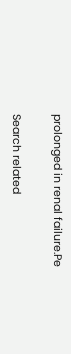prolonged in renal failure.Pe

Search related